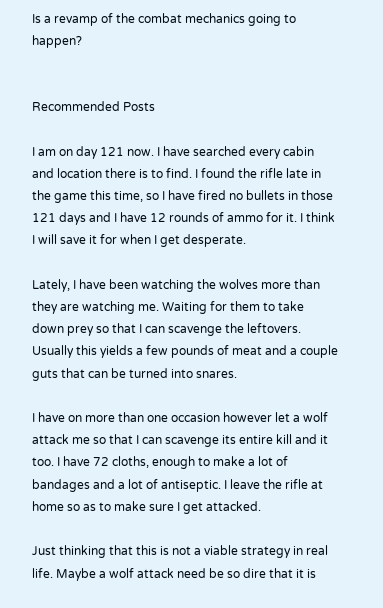Is a revamp of the combat mechanics going to happen?


Recommended Posts

I am on day 121 now. I have searched every cabin and location there is to find. I found the rifle late in the game this time, so I have fired no bullets in those 121 days and I have 12 rounds of ammo for it. I think I will save it for when I get desperate.

Lately, I have been watching the wolves more than they are watching me. Waiting for them to take down prey so that I can scavenge the leftovers. Usually this yields a few pounds of meat and a couple guts that can be turned into snares.

I have on more than one occasion however let a wolf attack me so that I can scavenge its entire kill and it too. I have 72 cloths, enough to make a lot of bandages and a lot of antiseptic. I leave the rifle at home so as to make sure I get attacked.

Just thinking that this is not a viable strategy in real life. Maybe a wolf attack need be so dire that it is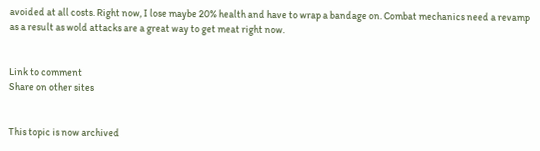avoided at all costs. Right now, I lose maybe 20% health and have to wrap a bandage on. Combat mechanics need a revamp as a result as wold attacks are a great way to get meat right now.


Link to comment
Share on other sites


This topic is now archived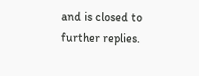and is closed to further replies.